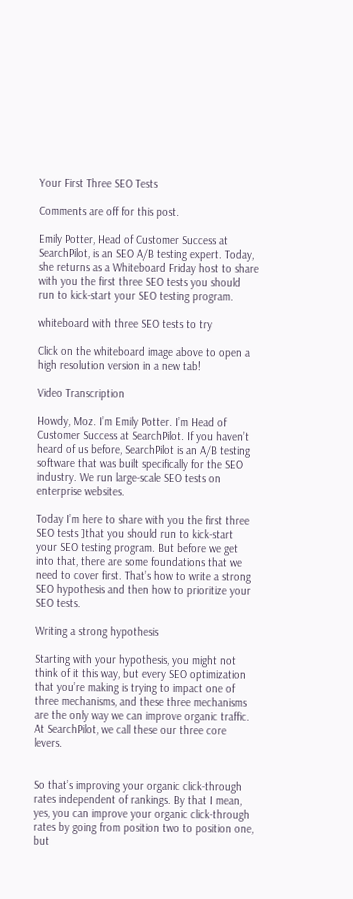Your First Three SEO Tests

Comments are off for this post.

Emily Potter, Head of Customer Success at SearchPilot, is an SEO A/B testing expert. Today, she returns as a Whiteboard Friday host to share with you the first three SEO tests you should run to kick-start your SEO testing program.

whiteboard with three SEO tests to try

Click on the whiteboard image above to open a high resolution version in a new tab!

Video Transcription

Howdy, Moz. I’m Emily Potter. I’m Head of Customer Success at SearchPilot. If you haven’t heard of us before, SearchPilot is an A/B testing software that was built specifically for the SEO industry. We run large-scale SEO tests on enterprise websites.

Today I’m here to share with you the first three SEO tests ]that you should run to kick-start your SEO testing program. But before we get into that, there are some foundations that we need to cover first. That’s how to write a strong SEO hypothesis and then how to prioritize your SEO tests.

Writing a strong hypothesis

Starting with your hypothesis, you might not think of it this way, but every SEO optimization that you’re making is trying to impact one of three mechanisms, and these three mechanisms are the only way we can improve organic traffic. At SearchPilot, we call these our three core levers.


So that’s improving your organic click-through rates independent of rankings. By that I mean, yes, you can improve your organic click-through rates by going from position two to position one, but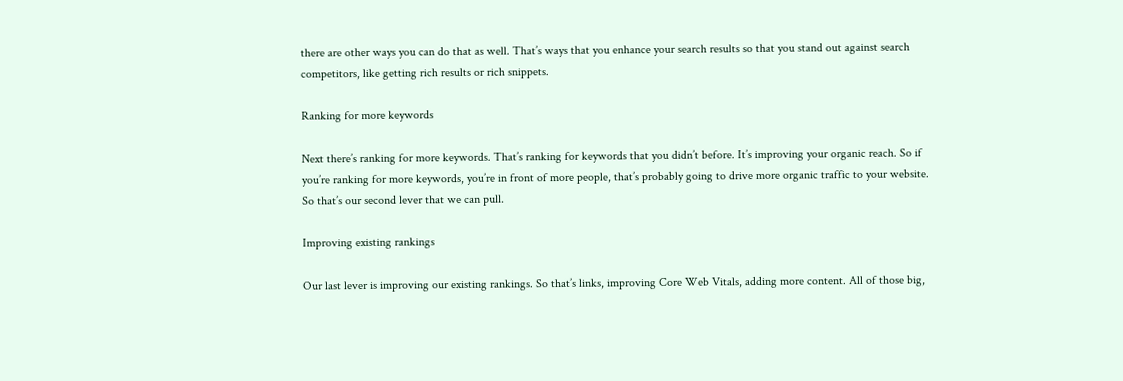there are other ways you can do that as well. That’s ways that you enhance your search results so that you stand out against search competitors, like getting rich results or rich snippets.

Ranking for more keywords

Next there’s ranking for more keywords. That’s ranking for keywords that you didn’t before. It’s improving your organic reach. So if you’re ranking for more keywords, you’re in front of more people, that’s probably going to drive more organic traffic to your website. So that’s our second lever that we can pull.

Improving existing rankings

Our last lever is improving our existing rankings. So that’s links, improving Core Web Vitals, adding more content. All of those big,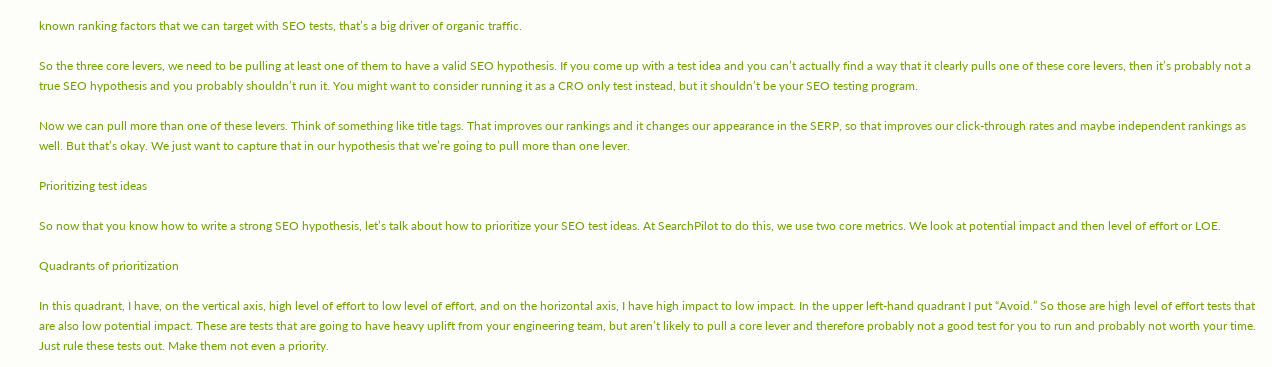known ranking factors that we can target with SEO tests, that’s a big driver of organic traffic.

So the three core levers, we need to be pulling at least one of them to have a valid SEO hypothesis. If you come up with a test idea and you can’t actually find a way that it clearly pulls one of these core levers, then it’s probably not a true SEO hypothesis and you probably shouldn’t run it. You might want to consider running it as a CRO only test instead, but it shouldn’t be your SEO testing program.

Now we can pull more than one of these levers. Think of something like title tags. That improves our rankings and it changes our appearance in the SERP, so that improves our click-through rates and maybe independent rankings as well. But that’s okay. We just want to capture that in our hypothesis that we’re going to pull more than one lever.

Prioritizing test ideas

So now that you know how to write a strong SEO hypothesis, let’s talk about how to prioritize your SEO test ideas. At SearchPilot to do this, we use two core metrics. We look at potential impact and then level of effort or LOE.

Quadrants of prioritization

In this quadrant, I have, on the vertical axis, high level of effort to low level of effort, and on the horizontal axis, I have high impact to low impact. In the upper left-hand quadrant I put “Avoid.” So those are high level of effort tests that are also low potential impact. These are tests that are going to have heavy uplift from your engineering team, but aren’t likely to pull a core lever and therefore probably not a good test for you to run and probably not worth your time. Just rule these tests out. Make them not even a priority.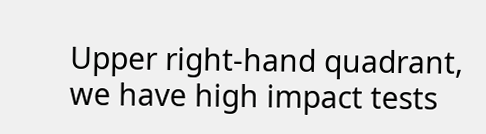Upper right-hand quadrant, we have high impact tests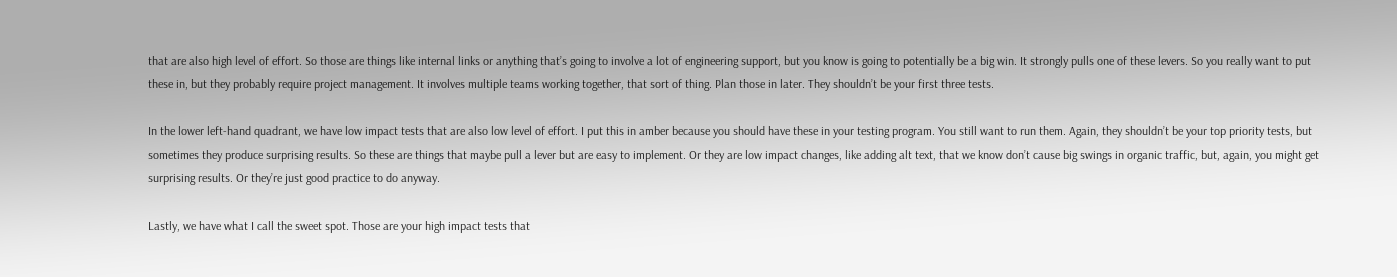that are also high level of effort. So those are things like internal links or anything that’s going to involve a lot of engineering support, but you know is going to potentially be a big win. It strongly pulls one of these levers. So you really want to put these in, but they probably require project management. It involves multiple teams working together, that sort of thing. Plan those in later. They shouldn’t be your first three tests.

In the lower left-hand quadrant, we have low impact tests that are also low level of effort. I put this in amber because you should have these in your testing program. You still want to run them. Again, they shouldn’t be your top priority tests, but sometimes they produce surprising results. So these are things that maybe pull a lever but are easy to implement. Or they are low impact changes, like adding alt text, that we know don’t cause big swings in organic traffic, but, again, you might get surprising results. Or they’re just good practice to do anyway.

Lastly, we have what I call the sweet spot. Those are your high impact tests that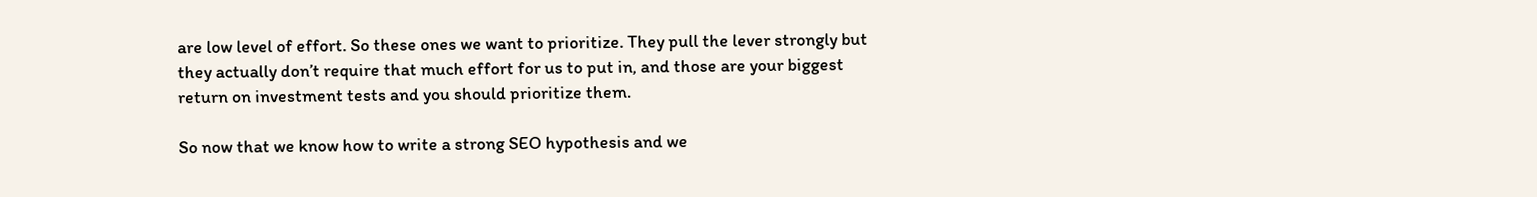are low level of effort. So these ones we want to prioritize. They pull the lever strongly but they actually don’t require that much effort for us to put in, and those are your biggest return on investment tests and you should prioritize them.

So now that we know how to write a strong SEO hypothesis and we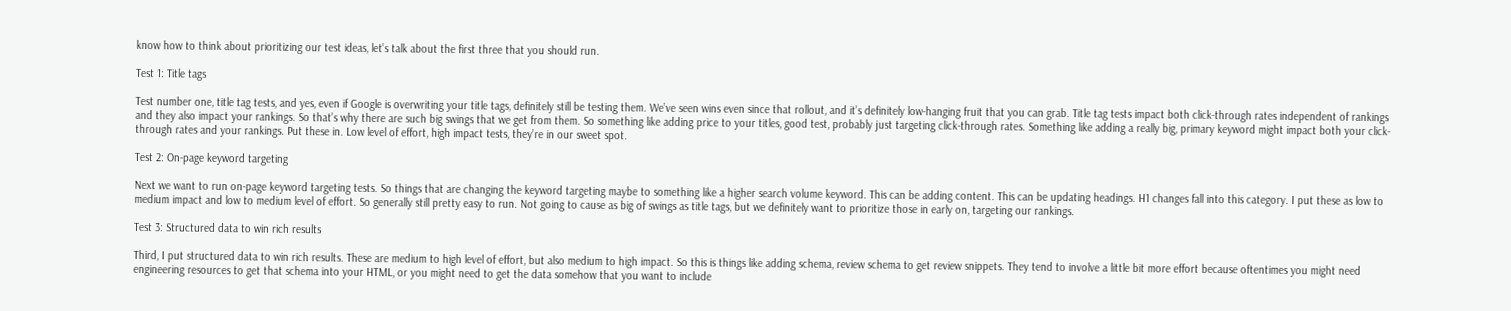know how to think about prioritizing our test ideas, let’s talk about the first three that you should run.

Test 1: Title tags

Test number one, title tag tests, and yes, even if Google is overwriting your title tags, definitely still be testing them. We’ve seen wins even since that rollout, and it’s definitely low-hanging fruit that you can grab. Title tag tests impact both click-through rates independent of rankings and they also impact your rankings. So that’s why there are such big swings that we get from them. So something like adding price to your titles, good test, probably just targeting click-through rates. Something like adding a really big, primary keyword might impact both your click-through rates and your rankings. Put these in. Low level of effort, high impact tests, they’re in our sweet spot.

Test 2: On-page keyword targeting

Next we want to run on-page keyword targeting tests. So things that are changing the keyword targeting maybe to something like a higher search volume keyword. This can be adding content. This can be updating headings. H1 changes fall into this category. I put these as low to medium impact and low to medium level of effort. So generally still pretty easy to run. Not going to cause as big of swings as title tags, but we definitely want to prioritize those in early on, targeting our rankings.

Test 3: Structured data to win rich results

Third, I put structured data to win rich results. These are medium to high level of effort, but also medium to high impact. So this is things like adding schema, review schema to get review snippets. They tend to involve a little bit more effort because oftentimes you might need engineering resources to get that schema into your HTML, or you might need to get the data somehow that you want to include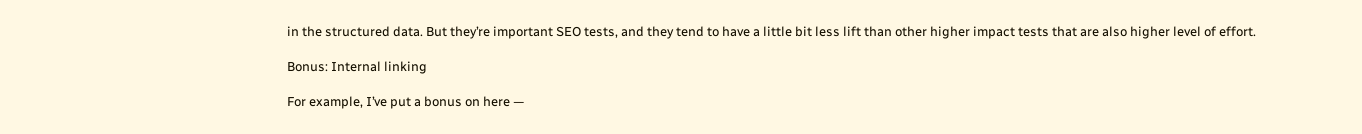in the structured data. But they’re important SEO tests, and they tend to have a little bit less lift than other higher impact tests that are also higher level of effort.

Bonus: Internal linking

For example, I’ve put a bonus on here —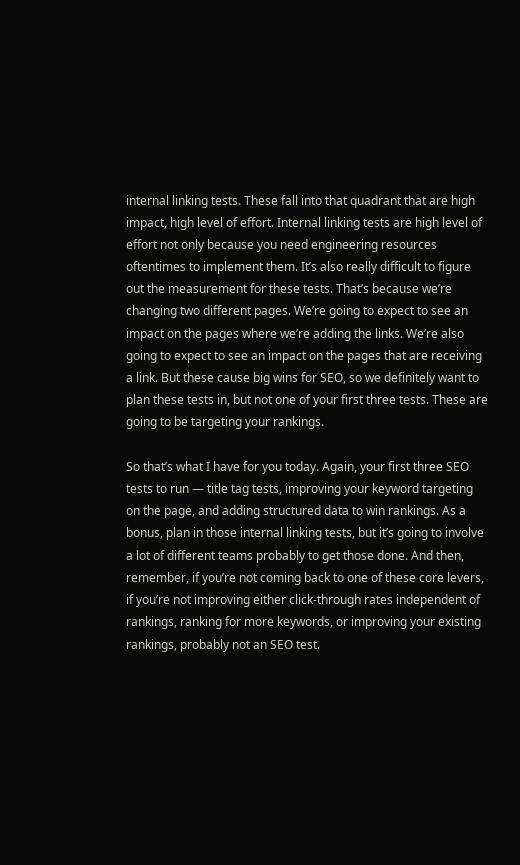internal linking tests. These fall into that quadrant that are high impact, high level of effort. Internal linking tests are high level of effort not only because you need engineering resources oftentimes to implement them. It’s also really difficult to figure out the measurement for these tests. That’s because we’re changing two different pages. We’re going to expect to see an impact on the pages where we’re adding the links. We’re also going to expect to see an impact on the pages that are receiving a link. But these cause big wins for SEO, so we definitely want to plan these tests in, but not one of your first three tests. These are going to be targeting your rankings.

So that’s what I have for you today. Again, your first three SEO tests to run — title tag tests, improving your keyword targeting on the page, and adding structured data to win rankings. As a bonus, plan in those internal linking tests, but it’s going to involve a lot of different teams probably to get those done. And then, remember, if you’re not coming back to one of these core levers, if you’re not improving either click-through rates independent of rankings, ranking for more keywords, or improving your existing rankings, probably not an SEO test.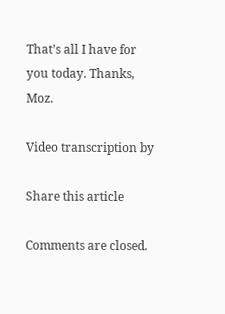That’s all I have for you today. Thanks, Moz.

Video transcription by

Share this article

Comments are closed.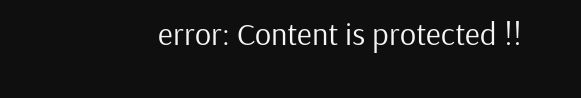error: Content is protected !!